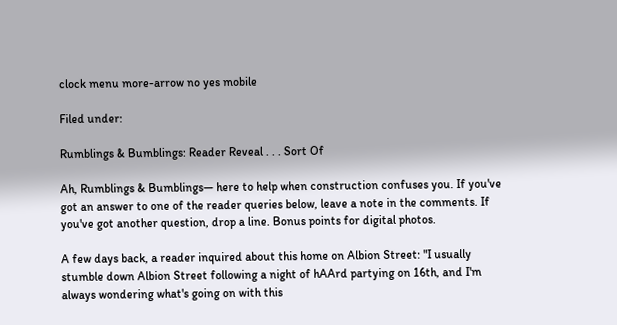clock menu more-arrow no yes mobile

Filed under:

Rumblings & Bumblings: Reader Reveal . . . Sort Of

Ah, Rumblings & Bumblings— here to help when construction confuses you. If you've got an answer to one of the reader queries below, leave a note in the comments. If you've got another question, drop a line. Bonus points for digital photos.

A few days back, a reader inquired about this home on Albion Street: "I usually stumble down Albion Street following a night of hAArd partying on 16th, and I'm always wondering what's going on with this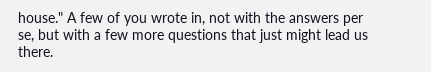house." A few of you wrote in, not with the answers per se, but with a few more questions that just might lead us there.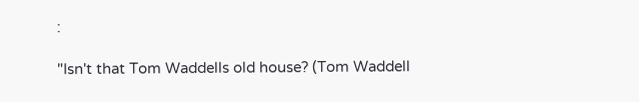:

"Isn't that Tom Waddells old house? (Tom Waddell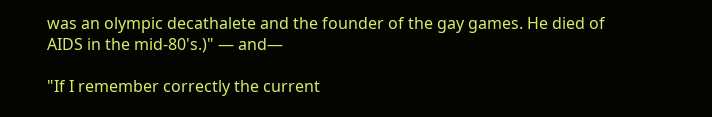was an olympic decathalete and the founder of the gay games. He died of AIDS in the mid-80's.)" — and—

"If I remember correctly the current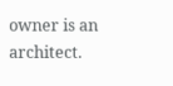owner is an architect.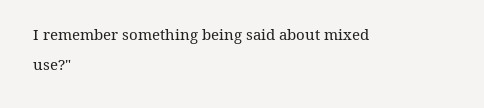I remember something being said about mixed use?"